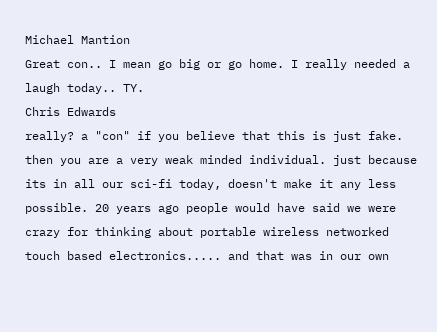Michael Mantion
Great con.. I mean go big or go home. I really needed a laugh today.. TY.
Chris Edwards
really? a "con" if you believe that this is just fake. then you are a very weak minded individual. just because its in all our sci-fi today, doesn't make it any less possible. 20 years ago people would have said we were crazy for thinking about portable wireless networked touch based electronics..... and that was in our own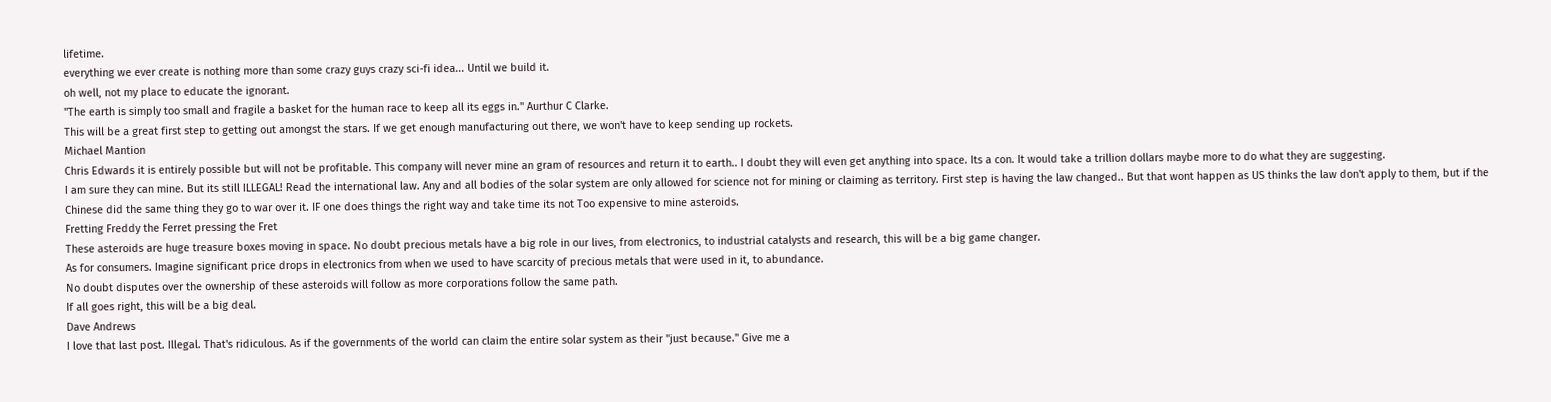lifetime.
everything we ever create is nothing more than some crazy guys crazy sci-fi idea... Until we build it.
oh well, not my place to educate the ignorant.
"The earth is simply too small and fragile a basket for the human race to keep all its eggs in." Aurthur C Clarke.
This will be a great first step to getting out amongst the stars. If we get enough manufacturing out there, we won't have to keep sending up rockets.
Michael Mantion
Chris Edwards it is entirely possible but will not be profitable. This company will never mine an gram of resources and return it to earth.. I doubt they will even get anything into space. Its a con. It would take a trillion dollars maybe more to do what they are suggesting.
I am sure they can mine. But its still ILLEGAL! Read the international law. Any and all bodies of the solar system are only allowed for science not for mining or claiming as territory. First step is having the law changed.. But that wont happen as US thinks the law don't apply to them, but if the Chinese did the same thing they go to war over it. IF one does things the right way and take time its not Too expensive to mine asteroids.
Fretting Freddy the Ferret pressing the Fret
These asteroids are huge treasure boxes moving in space. No doubt precious metals have a big role in our lives, from electronics, to industrial catalysts and research, this will be a big game changer.
As for consumers. Imagine significant price drops in electronics from when we used to have scarcity of precious metals that were used in it, to abundance.
No doubt disputes over the ownership of these asteroids will follow as more corporations follow the same path.
If all goes right, this will be a big deal.
Dave Andrews
I love that last post. Illegal. That's ridiculous. As if the governments of the world can claim the entire solar system as their "just because." Give me a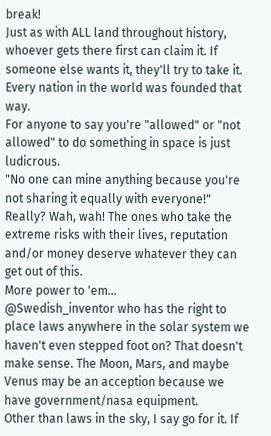break!
Just as with ALL land throughout history, whoever gets there first can claim it. If someone else wants it, they'll try to take it. Every nation in the world was founded that way.
For anyone to say you're "allowed" or "not allowed" to do something in space is just ludicrous.
"No one can mine anything because you're not sharing it equally with everyone!" Really? Wah, wah! The ones who take the extreme risks with their lives, reputation and/or money deserve whatever they can get out of this.
More power to 'em...
@Swedish_inventor who has the right to place laws anywhere in the solar system we haven't even stepped foot on? That doesn't make sense. The Moon, Mars, and maybe Venus may be an acception because we have government/nasa equipment.
Other than laws in the sky, I say go for it. If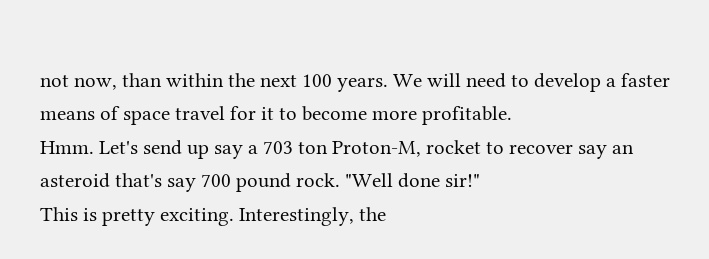not now, than within the next 100 years. We will need to develop a faster means of space travel for it to become more profitable.
Hmm. Let's send up say a 703 ton Proton-M, rocket to recover say an asteroid that's say 700 pound rock. "Well done sir!"
This is pretty exciting. Interestingly, the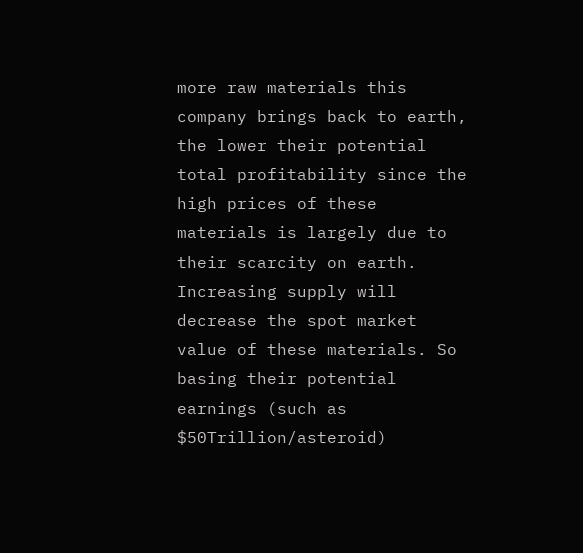more raw materials this company brings back to earth, the lower their potential total profitability since the high prices of these materials is largely due to their scarcity on earth. Increasing supply will decrease the spot market value of these materials. So basing their potential earnings (such as $50Trillion/asteroid)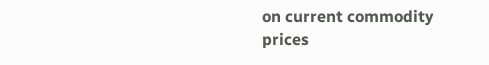on current commodity prices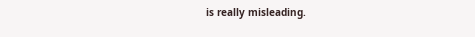is really misleading.